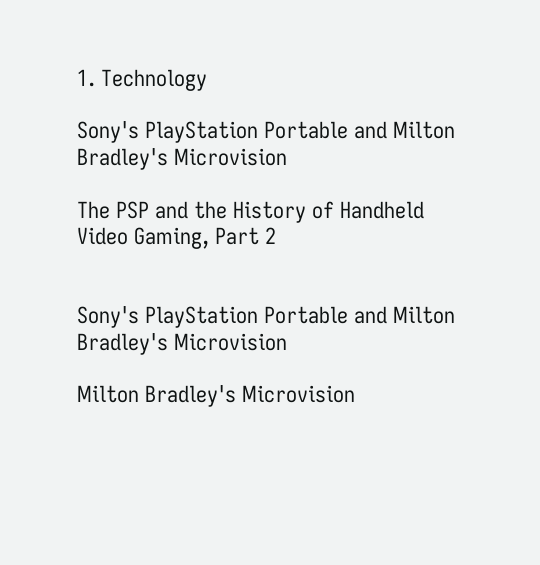1. Technology

Sony's PlayStation Portable and Milton Bradley's Microvision

The PSP and the History of Handheld Video Gaming, Part 2


Sony's PlayStation Portable and Milton Bradley's Microvision

Milton Bradley's Microvision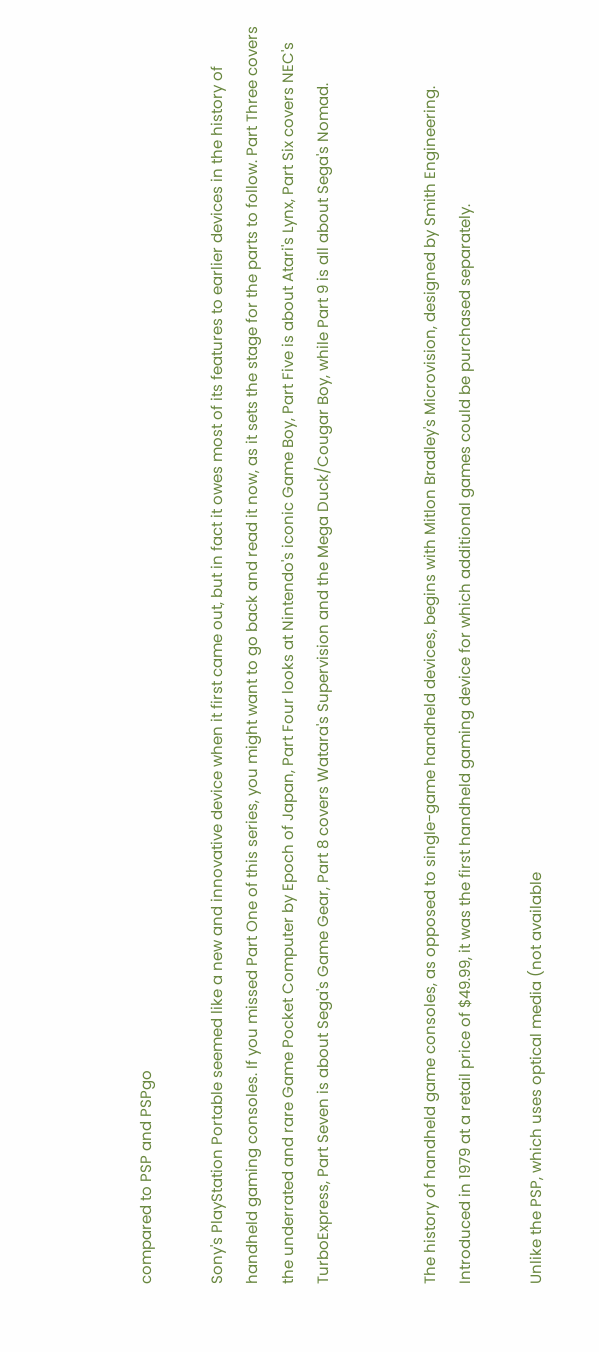compared to PSP and PSPgo

Sony's PlayStation Portable seemed like a new and innovative device when it first came out, but in fact it owes most of its features to earlier devices in the history of handheld gaming consoles. If you missed Part One of this series, you might want to go back and read it now, as it sets the stage for the parts to follow. Part Three covers the underrated and rare Game Pocket Computer by Epoch of Japan, Part Four looks at Nintendo's iconic Game Boy, Part Five is about Atari's Lynx, Part Six covers NEC's TurboExpress, Part Seven is about Sega's Game Gear, Part 8 covers Watara's Supervision and the Mega Duck/Cougar Boy, while Part 9 is all about Sega's Nomad.


The history of handheld game consoles, as opposed to single-game handheld devices, begins with Mitlon Bradley's Microvision, designed by Smith Engineering. Introduced in 1979 at a retail price of $49.99, it was the first handheld gaming device for which additional games could be purchased separately.

Unlike the PSP, which uses optical media (not available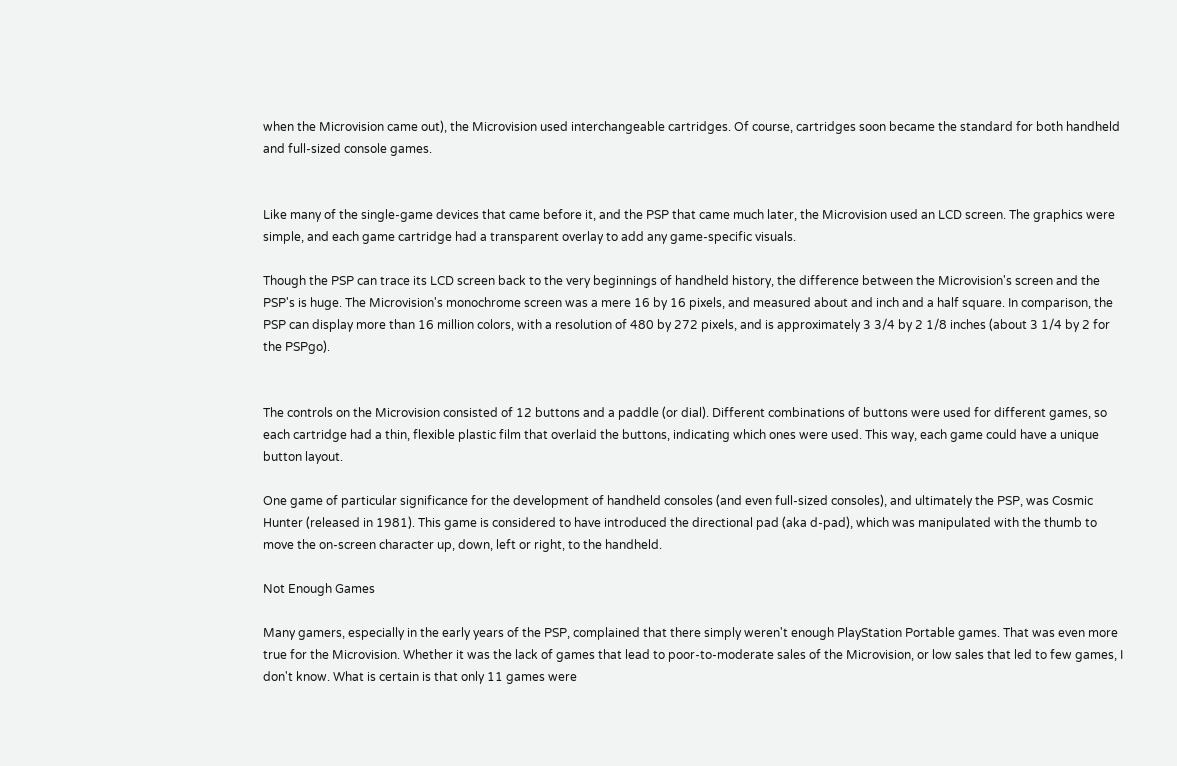when the Microvision came out), the Microvision used interchangeable cartridges. Of course, cartridges soon became the standard for both handheld and full-sized console games.


Like many of the single-game devices that came before it, and the PSP that came much later, the Microvision used an LCD screen. The graphics were simple, and each game cartridge had a transparent overlay to add any game-specific visuals.

Though the PSP can trace its LCD screen back to the very beginnings of handheld history, the difference between the Microvision's screen and the PSP's is huge. The Microvision's monochrome screen was a mere 16 by 16 pixels, and measured about and inch and a half square. In comparison, the PSP can display more than 16 million colors, with a resolution of 480 by 272 pixels, and is approximately 3 3/4 by 2 1/8 inches (about 3 1/4 by 2 for the PSPgo).


The controls on the Microvision consisted of 12 buttons and a paddle (or dial). Different combinations of buttons were used for different games, so each cartridge had a thin, flexible plastic film that overlaid the buttons, indicating which ones were used. This way, each game could have a unique button layout.

One game of particular significance for the development of handheld consoles (and even full-sized consoles), and ultimately the PSP, was Cosmic Hunter (released in 1981). This game is considered to have introduced the directional pad (aka d-pad), which was manipulated with the thumb to move the on-screen character up, down, left or right, to the handheld.

Not Enough Games

Many gamers, especially in the early years of the PSP, complained that there simply weren't enough PlayStation Portable games. That was even more true for the Microvision. Whether it was the lack of games that lead to poor-to-moderate sales of the Microvision, or low sales that led to few games, I don't know. What is certain is that only 11 games were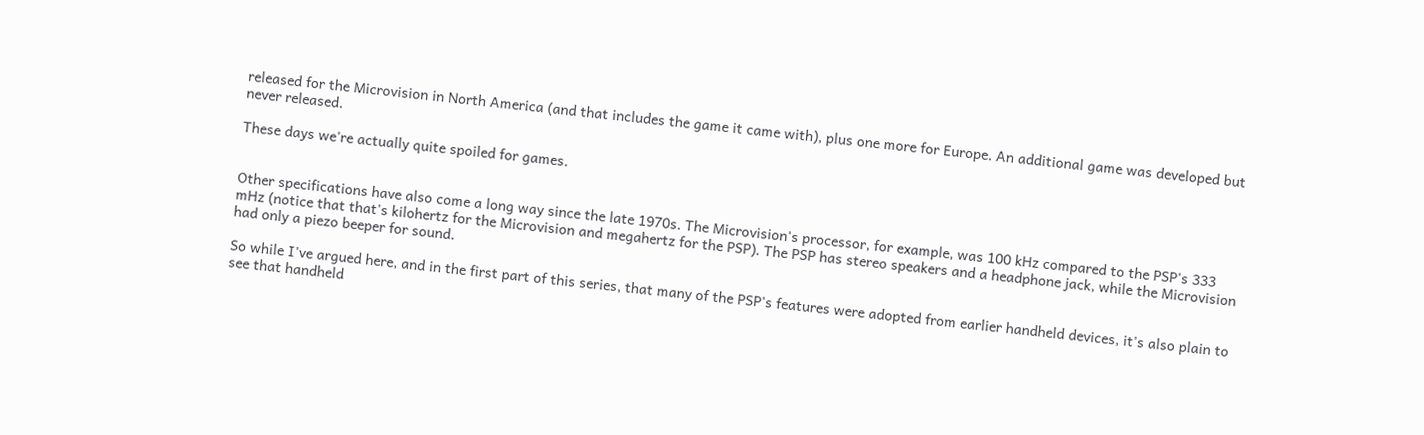released for the Microvision in North America (and that includes the game it came with), plus one more for Europe. An additional game was developed but never released.

These days we're actually quite spoiled for games.


Other specifications have also come a long way since the late 1970s. The Microvision's processor, for example, was 100 kHz compared to the PSP's 333 mHz (notice that that's kilohertz for the Microvision and megahertz for the PSP). The PSP has stereo speakers and a headphone jack, while the Microvision had only a piezo beeper for sound.

So while I've argued here, and in the first part of this series, that many of the PSP's features were adopted from earlier handheld devices, it's also plain to see that handheld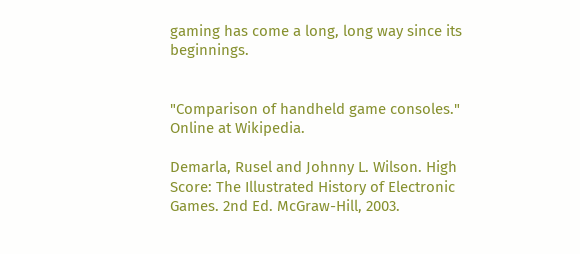gaming has come a long, long way since its beginnings.


"Comparison of handheld game consoles." Online at Wikipedia.

Demarla, Rusel and Johnny L. Wilson. High Score: The Illustrated History of Electronic Games. 2nd Ed. McGraw-Hill, 2003.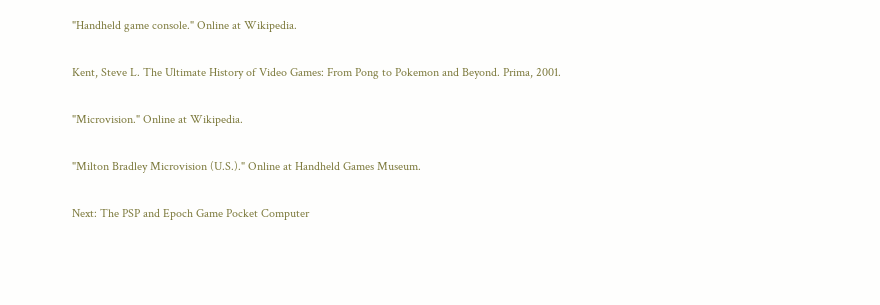"Handheld game console." Online at Wikipedia.

Kent, Steve L. The Ultimate History of Video Games: From Pong to Pokemon and Beyond. Prima, 2001.

"Microvision." Online at Wikipedia.

"Milton Bradley Microvision (U.S.)." Online at Handheld Games Museum.

Next: The PSP and Epoch Game Pocket Computer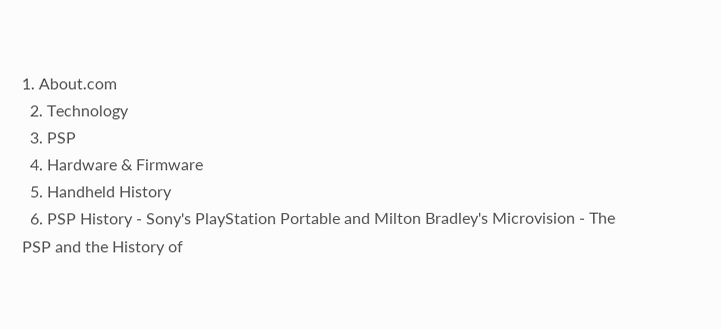1. About.com
  2. Technology
  3. PSP
  4. Hardware & Firmware
  5. Handheld History
  6. PSP History - Sony's PlayStation Portable and Milton Bradley's Microvision - The PSP and the History of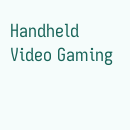Handheld Video Gaming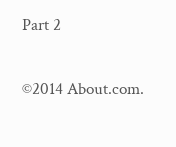Part 2

©2014 About.com.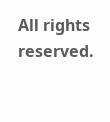All rights reserved.